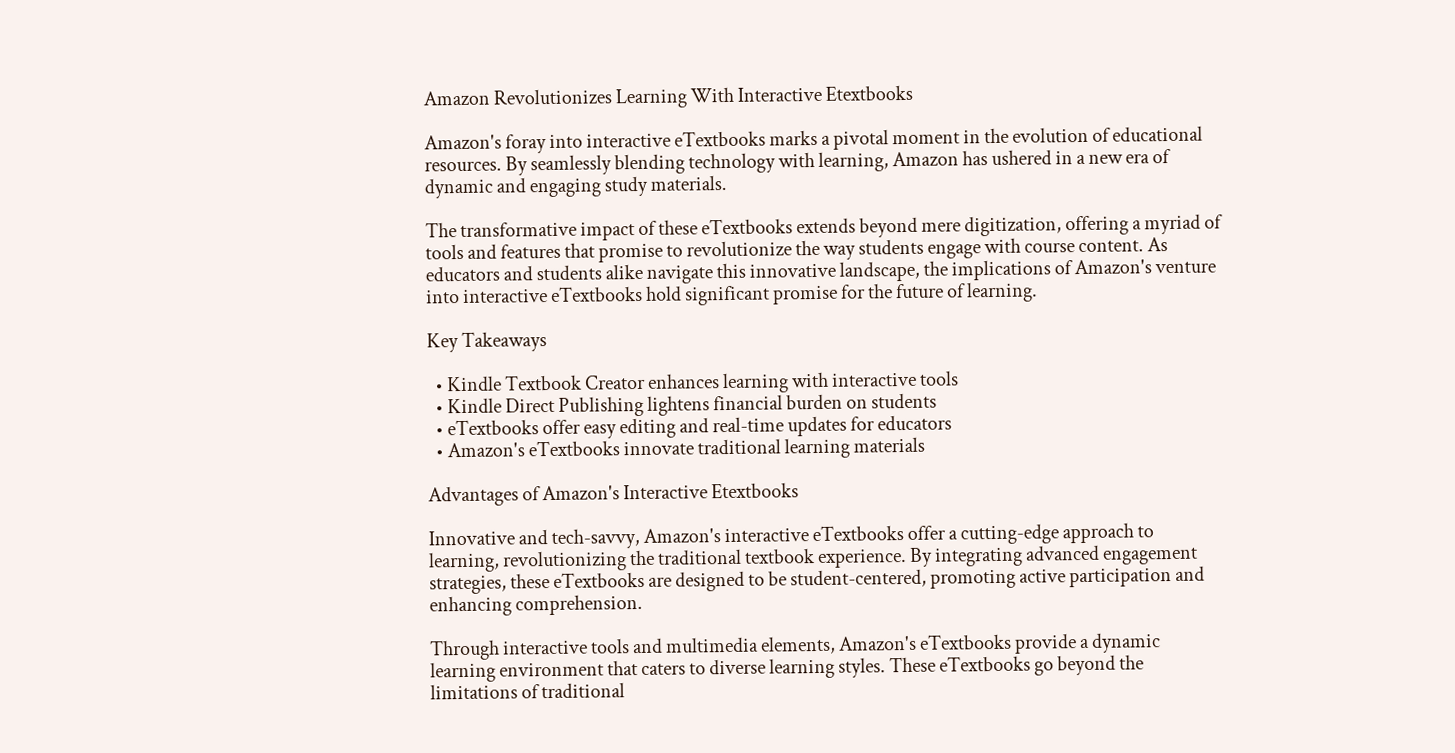Amazon Revolutionizes Learning With Interactive Etextbooks

Amazon's foray into interactive eTextbooks marks a pivotal moment in the evolution of educational resources. By seamlessly blending technology with learning, Amazon has ushered in a new era of dynamic and engaging study materials.

The transformative impact of these eTextbooks extends beyond mere digitization, offering a myriad of tools and features that promise to revolutionize the way students engage with course content. As educators and students alike navigate this innovative landscape, the implications of Amazon's venture into interactive eTextbooks hold significant promise for the future of learning.

Key Takeaways

  • Kindle Textbook Creator enhances learning with interactive tools
  • Kindle Direct Publishing lightens financial burden on students
  • eTextbooks offer easy editing and real-time updates for educators
  • Amazon's eTextbooks innovate traditional learning materials

Advantages of Amazon's Interactive Etextbooks

Innovative and tech-savvy, Amazon's interactive eTextbooks offer a cutting-edge approach to learning, revolutionizing the traditional textbook experience. By integrating advanced engagement strategies, these eTextbooks are designed to be student-centered, promoting active participation and enhancing comprehension.

Through interactive tools and multimedia elements, Amazon's eTextbooks provide a dynamic learning environment that caters to diverse learning styles. These eTextbooks go beyond the limitations of traditional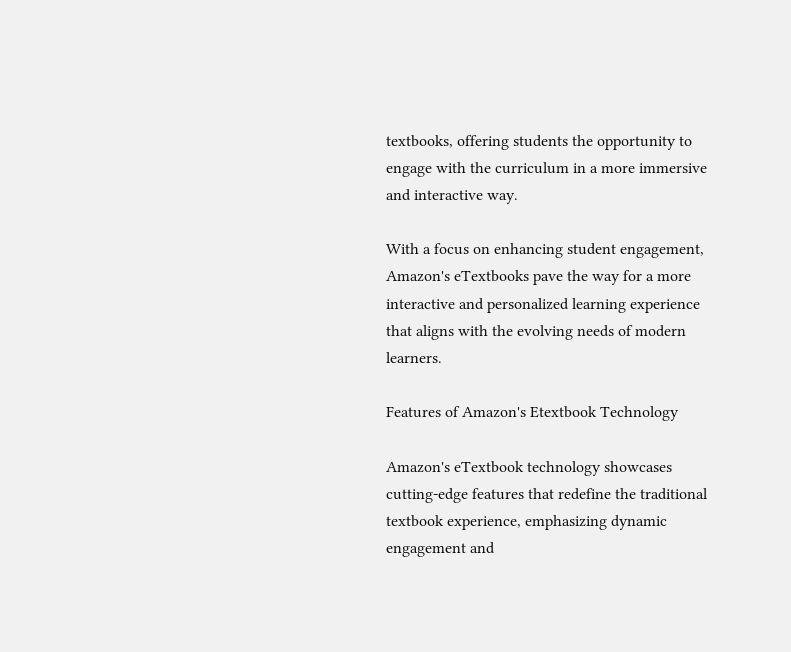textbooks, offering students the opportunity to engage with the curriculum in a more immersive and interactive way.

With a focus on enhancing student engagement, Amazon's eTextbooks pave the way for a more interactive and personalized learning experience that aligns with the evolving needs of modern learners.

Features of Amazon's Etextbook Technology

Amazon's eTextbook technology showcases cutting-edge features that redefine the traditional textbook experience, emphasizing dynamic engagement and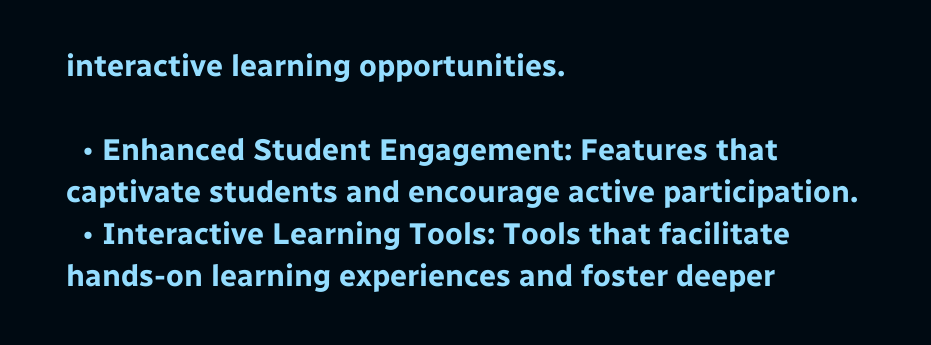interactive learning opportunities.

  • Enhanced Student Engagement: Features that captivate students and encourage active participation.
  • Interactive Learning Tools: Tools that facilitate hands-on learning experiences and foster deeper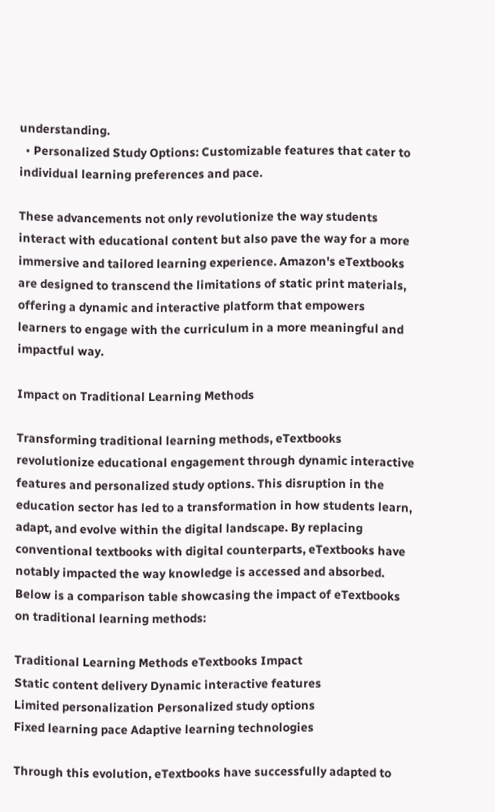understanding.
  • Personalized Study Options: Customizable features that cater to individual learning preferences and pace.

These advancements not only revolutionize the way students interact with educational content but also pave the way for a more immersive and tailored learning experience. Amazon's eTextbooks are designed to transcend the limitations of static print materials, offering a dynamic and interactive platform that empowers learners to engage with the curriculum in a more meaningful and impactful way.

Impact on Traditional Learning Methods

Transforming traditional learning methods, eTextbooks revolutionize educational engagement through dynamic interactive features and personalized study options. This disruption in the education sector has led to a transformation in how students learn, adapt, and evolve within the digital landscape. By replacing conventional textbooks with digital counterparts, eTextbooks have notably impacted the way knowledge is accessed and absorbed. Below is a comparison table showcasing the impact of eTextbooks on traditional learning methods:

Traditional Learning Methods eTextbooks Impact
Static content delivery Dynamic interactive features
Limited personalization Personalized study options
Fixed learning pace Adaptive learning technologies

Through this evolution, eTextbooks have successfully adapted to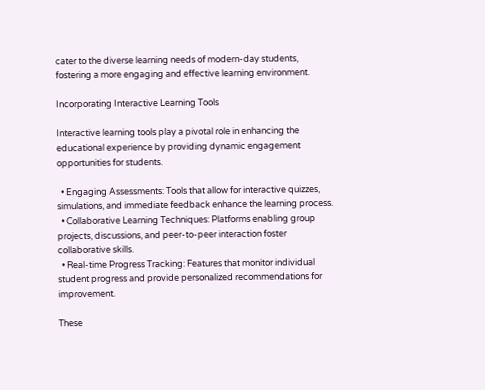cater to the diverse learning needs of modern-day students, fostering a more engaging and effective learning environment.

Incorporating Interactive Learning Tools

Interactive learning tools play a pivotal role in enhancing the educational experience by providing dynamic engagement opportunities for students.

  • Engaging Assessments: Tools that allow for interactive quizzes, simulations, and immediate feedback enhance the learning process.
  • Collaborative Learning Techniques: Platforms enabling group projects, discussions, and peer-to-peer interaction foster collaborative skills.
  • Real-time Progress Tracking: Features that monitor individual student progress and provide personalized recommendations for improvement.

These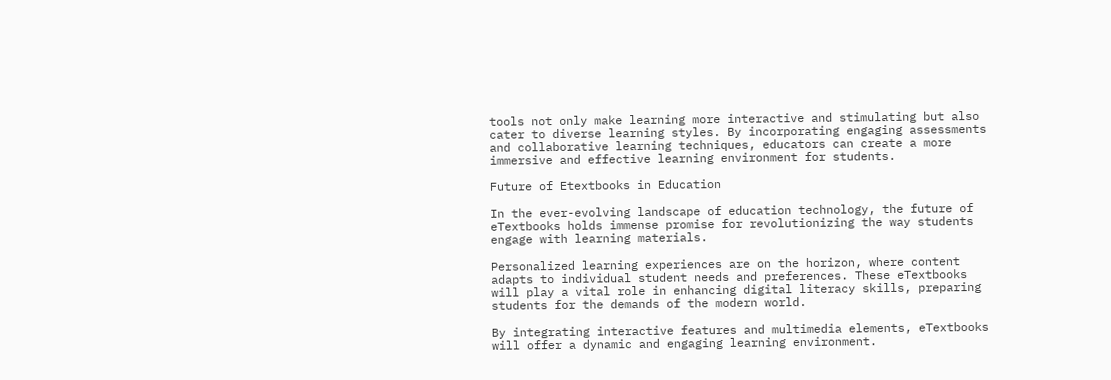tools not only make learning more interactive and stimulating but also cater to diverse learning styles. By incorporating engaging assessments and collaborative learning techniques, educators can create a more immersive and effective learning environment for students.

Future of Etextbooks in Education

In the ever-evolving landscape of education technology, the future of eTextbooks holds immense promise for revolutionizing the way students engage with learning materials.

Personalized learning experiences are on the horizon, where content adapts to individual student needs and preferences. These eTextbooks will play a vital role in enhancing digital literacy skills, preparing students for the demands of the modern world.

By integrating interactive features and multimedia elements, eTextbooks will offer a dynamic and engaging learning environment.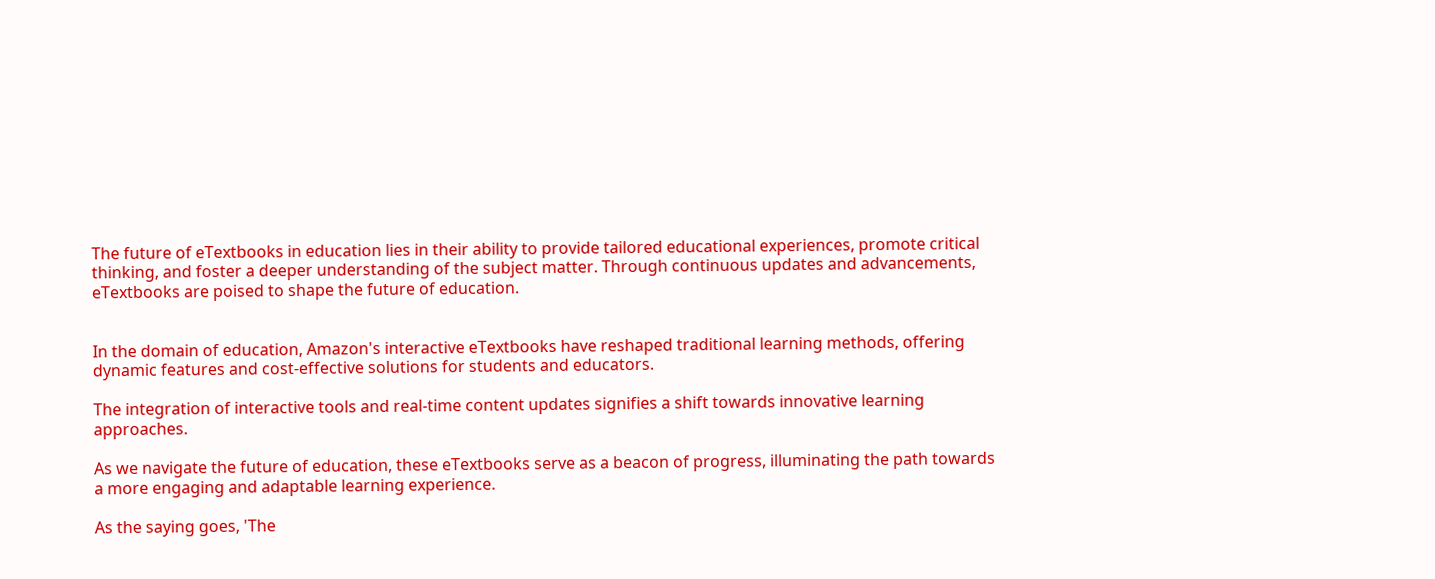The future of eTextbooks in education lies in their ability to provide tailored educational experiences, promote critical thinking, and foster a deeper understanding of the subject matter. Through continuous updates and advancements, eTextbooks are poised to shape the future of education.


In the domain of education, Amazon's interactive eTextbooks have reshaped traditional learning methods, offering dynamic features and cost-effective solutions for students and educators.

The integration of interactive tools and real-time content updates signifies a shift towards innovative learning approaches.

As we navigate the future of education, these eTextbooks serve as a beacon of progress, illuminating the path towards a more engaging and adaptable learning experience.

As the saying goes, 'The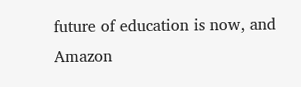future of education is now, and Amazon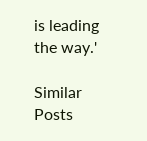is leading the way.'

Similar Posts